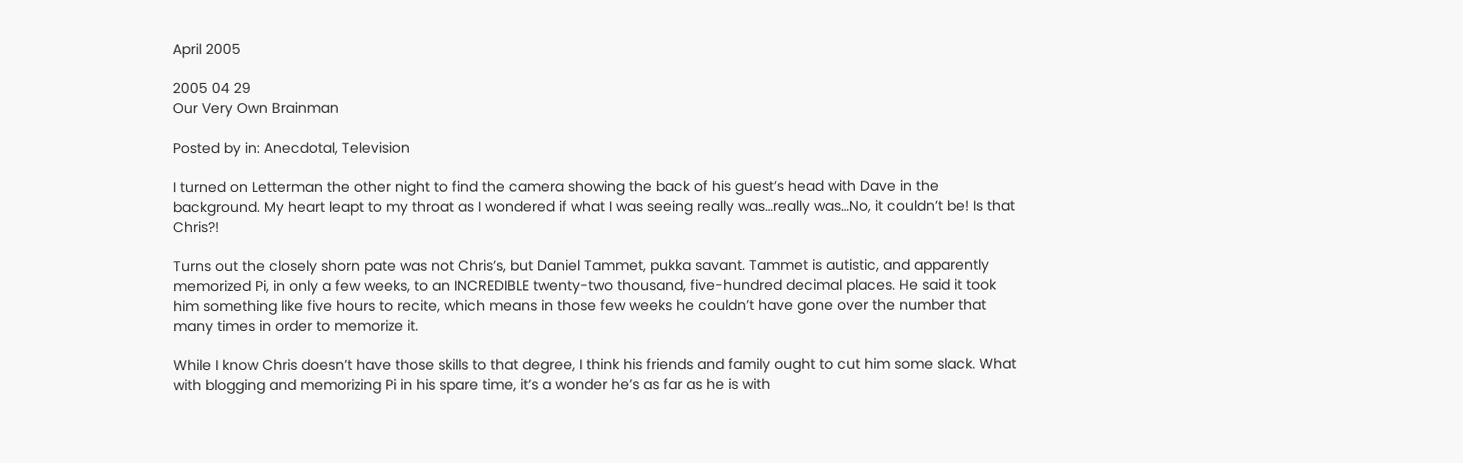April 2005

2005 04 29
Our Very Own Brainman

Posted by in: Anecdotal, Television

I turned on Letterman the other night to find the camera showing the back of his guest’s head with Dave in the background. My heart leapt to my throat as I wondered if what I was seeing really was…really was…No, it couldn’t be! Is that Chris?!

Turns out the closely shorn pate was not Chris’s, but Daniel Tammet, pukka savant. Tammet is autistic, and apparently memorized Pi, in only a few weeks, to an INCREDIBLE twenty-two thousand, five-hundred decimal places. He said it took him something like five hours to recite, which means in those few weeks he couldn’t have gone over the number that many times in order to memorize it.

While I know Chris doesn’t have those skills to that degree, I think his friends and family ought to cut him some slack. What with blogging and memorizing Pi in his spare time, it’s a wonder he’s as far as he is with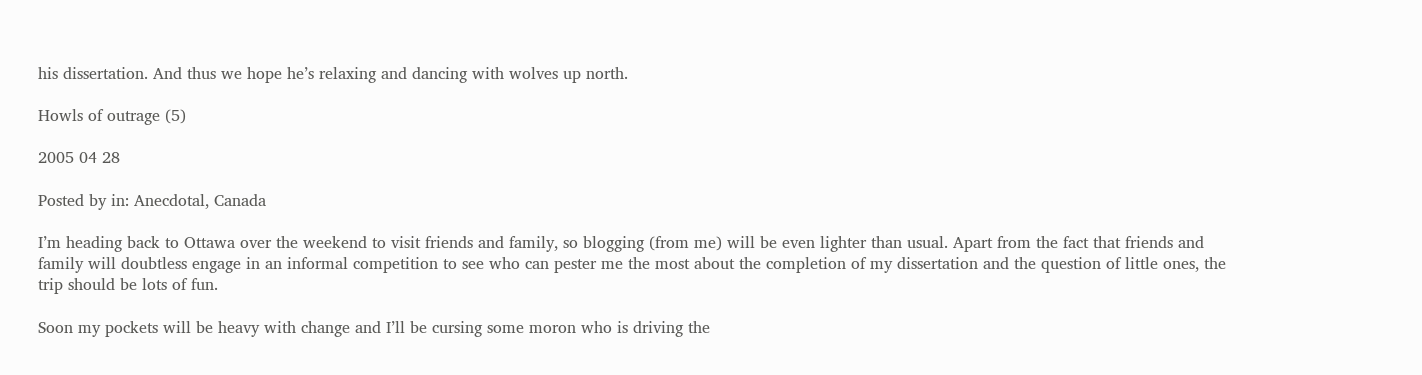his dissertation. And thus we hope he’s relaxing and dancing with wolves up north.

Howls of outrage (5)

2005 04 28

Posted by in: Anecdotal, Canada

I’m heading back to Ottawa over the weekend to visit friends and family, so blogging (from me) will be even lighter than usual. Apart from the fact that friends and family will doubtless engage in an informal competition to see who can pester me the most about the completion of my dissertation and the question of little ones, the trip should be lots of fun.

Soon my pockets will be heavy with change and I’ll be cursing some moron who is driving the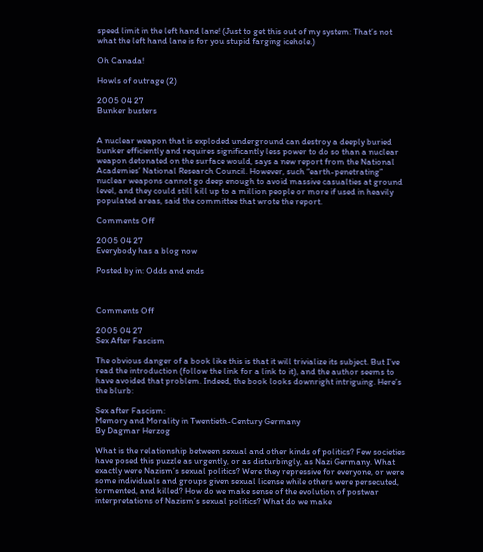speed limit in the left hand lane! (Just to get this out of my system: That’s not what the left hand lane is for you stupid farging icehole.)

Oh Canada!

Howls of outrage (2)

2005 04 27
Bunker busters


A nuclear weapon that is exploded underground can destroy a deeply buried bunker efficiently and requires significantly less power to do so than a nuclear weapon detonated on the surface would, says a new report from the National Academies’ National Research Council. However, such “earth-penetrating” nuclear weapons cannot go deep enough to avoid massive casualties at ground level, and they could still kill up to a million people or more if used in heavily populated areas, said the committee that wrote the report.

Comments Off

2005 04 27
Everybody has a blog now

Posted by in: Odds and ends



Comments Off

2005 04 27
Sex After Fascism

The obvious danger of a book like this is that it will trivialize its subject. But I’ve read the introduction (follow the link for a link to it), and the author seems to have avoided that problem. Indeed, the book looks downright intriguing. Here’s the blurb:

Sex after Fascism:
Memory and Morality in Twentieth-Century Germany
By Dagmar Herzog

What is the relationship between sexual and other kinds of politics? Few societies have posed this puzzle as urgently, or as disturbingly, as Nazi Germany. What exactly were Nazism’s sexual politics? Were they repressive for everyone, or were some individuals and groups given sexual license while others were persecuted, tormented, and killed? How do we make sense of the evolution of postwar interpretations of Nazism’s sexual politics? What do we make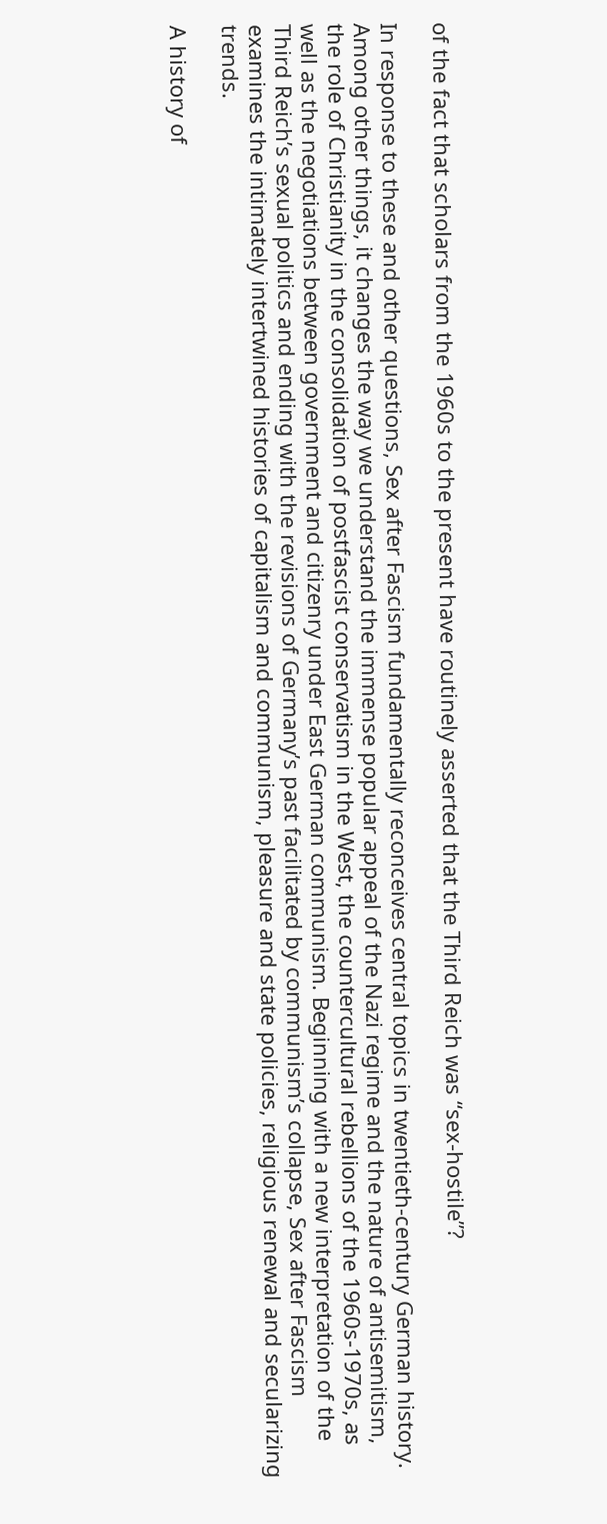of the fact that scholars from the 1960s to the present have routinely asserted that the Third Reich was “sex-hostile”?

In response to these and other questions, Sex after Fascism fundamentally reconceives central topics in twentieth-century German history. Among other things, it changes the way we understand the immense popular appeal of the Nazi regime and the nature of antisemitism, the role of Christianity in the consolidation of postfascist conservatism in the West, the countercultural rebellions of the 1960s-1970s, as well as the negotiations between government and citizenry under East German communism. Beginning with a new interpretation of the Third Reich’s sexual politics and ending with the revisions of Germany’s past facilitated by communism’s collapse, Sex after Fascism examines the intimately intertwined histories of capitalism and communism, pleasure and state policies, religious renewal and secularizing trends.

A history of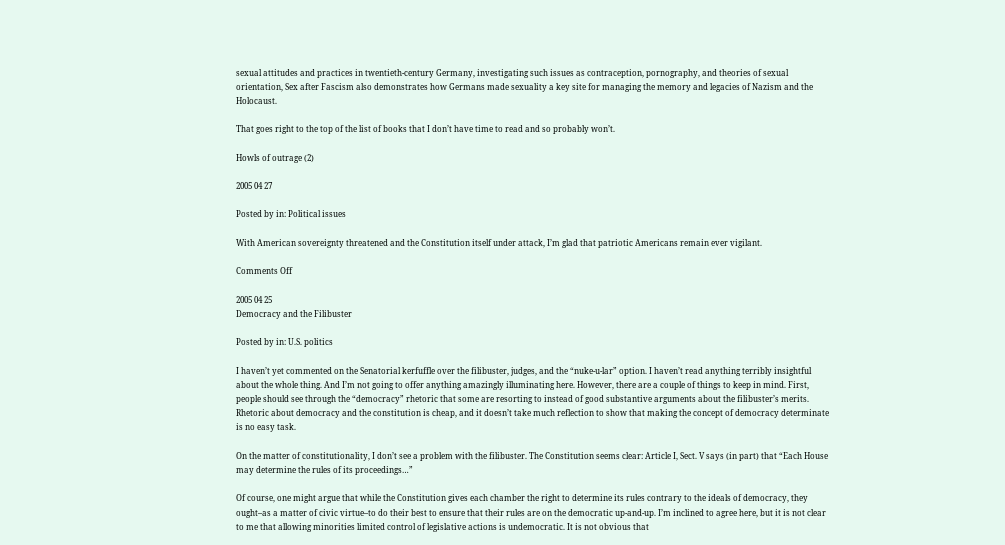sexual attitudes and practices in twentieth-century Germany, investigating such issues as contraception, pornography, and theories of sexual orientation, Sex after Fascism also demonstrates how Germans made sexuality a key site for managing the memory and legacies of Nazism and the Holocaust.

That goes right to the top of the list of books that I don’t have time to read and so probably won’t.

Howls of outrage (2)

2005 04 27

Posted by in: Political issues

With American sovereignty threatened and the Constitution itself under attack, I’m glad that patriotic Americans remain ever vigilant.

Comments Off

2005 04 25
Democracy and the Filibuster

Posted by in: U.S. politics

I haven’t yet commented on the Senatorial kerfuffle over the filibuster, judges, and the “nuke-u-lar” option. I haven’t read anything terribly insightful about the whole thing. And I’m not going to offer anything amazingly illuminating here. However, there are a couple of things to keep in mind. First, people should see through the “democracy” rhetoric that some are resorting to instead of good substantive arguments about the filibuster’s merits. Rhetoric about democracy and the constitution is cheap, and it doesn’t take much reflection to show that making the concept of democracy determinate is no easy task.

On the matter of constitutionality, I don’t see a problem with the filibuster. The Constitution seems clear: Article I, Sect. V says (in part) that “Each House may determine the rules of its proceedings…”

Of course, one might argue that while the Constitution gives each chamber the right to determine its rules contrary to the ideals of democracy, they ought–as a matter of civic virtue–to do their best to ensure that their rules are on the democratic up-and-up. I’m inclined to agree here, but it is not clear to me that allowing minorities limited control of legislative actions is undemocratic. It is not obvious that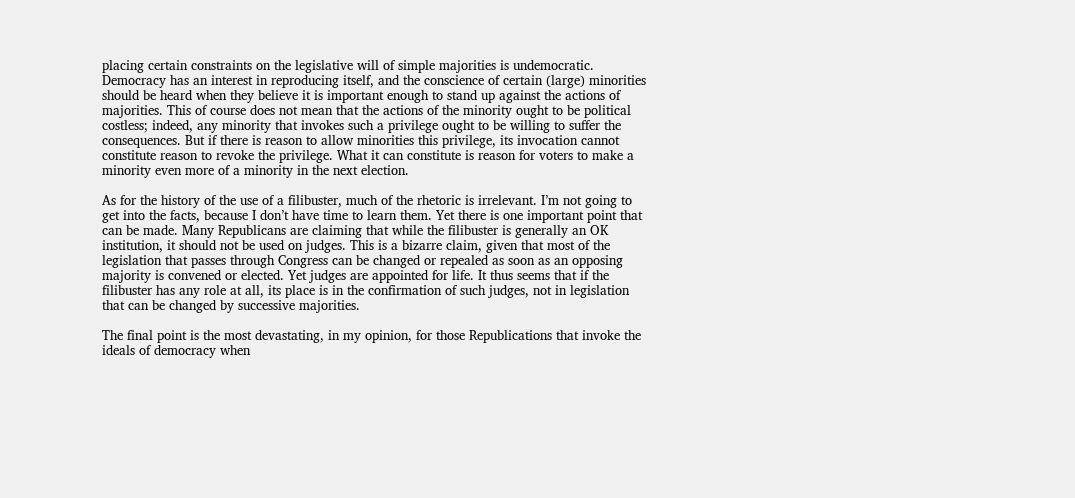placing certain constraints on the legislative will of simple majorities is undemocratic. Democracy has an interest in reproducing itself, and the conscience of certain (large) minorities should be heard when they believe it is important enough to stand up against the actions of majorities. This of course does not mean that the actions of the minority ought to be political costless; indeed, any minority that invokes such a privilege ought to be willing to suffer the consequences. But if there is reason to allow minorities this privilege, its invocation cannot constitute reason to revoke the privilege. What it can constitute is reason for voters to make a minority even more of a minority in the next election.

As for the history of the use of a filibuster, much of the rhetoric is irrelevant. I’m not going to get into the facts, because I don’t have time to learn them. Yet there is one important point that can be made. Many Republicans are claiming that while the filibuster is generally an OK institution, it should not be used on judges. This is a bizarre claim, given that most of the legislation that passes through Congress can be changed or repealed as soon as an opposing majority is convened or elected. Yet judges are appointed for life. It thus seems that if the filibuster has any role at all, its place is in the confirmation of such judges, not in legislation that can be changed by successive majorities.

The final point is the most devastating, in my opinion, for those Republications that invoke the ideals of democracy when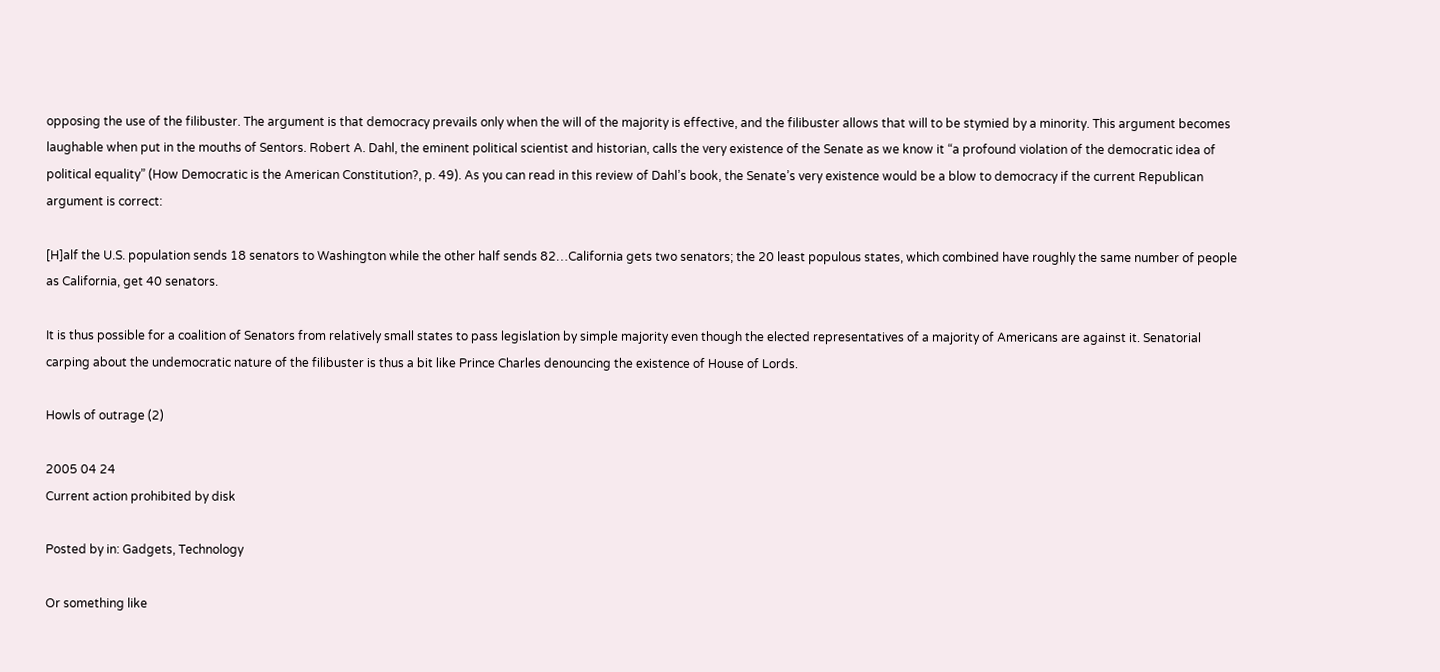opposing the use of the filibuster. The argument is that democracy prevails only when the will of the majority is effective, and the filibuster allows that will to be stymied by a minority. This argument becomes laughable when put in the mouths of Sentors. Robert A. Dahl, the eminent political scientist and historian, calls the very existence of the Senate as we know it “a profound violation of the democratic idea of political equality” (How Democratic is the American Constitution?, p. 49). As you can read in this review of Dahl’s book, the Senate’s very existence would be a blow to democracy if the current Republican argument is correct:

[H]alf the U.S. population sends 18 senators to Washington while the other half sends 82…California gets two senators; the 20 least populous states, which combined have roughly the same number of people as California, get 40 senators.

It is thus possible for a coalition of Senators from relatively small states to pass legislation by simple majority even though the elected representatives of a majority of Americans are against it. Senatorial carping about the undemocratic nature of the filibuster is thus a bit like Prince Charles denouncing the existence of House of Lords.

Howls of outrage (2)

2005 04 24
Current action prohibited by disk

Posted by in: Gadgets, Technology

Or something like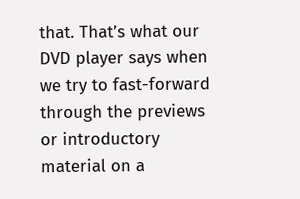that. That’s what our DVD player says when we try to fast-forward through the previews or introductory material on a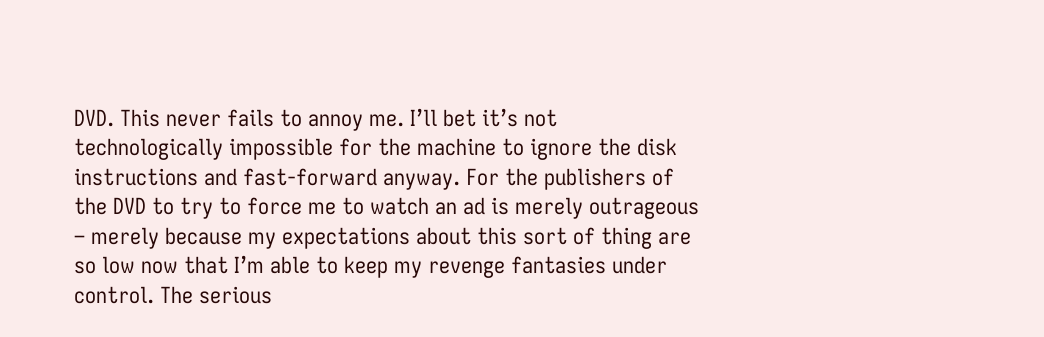DVD. This never fails to annoy me. I’ll bet it’s not technologically impossible for the machine to ignore the disk instructions and fast-forward anyway. For the publishers of the DVD to try to force me to watch an ad is merely outrageous – merely because my expectations about this sort of thing are so low now that I’m able to keep my revenge fantasies under control. The serious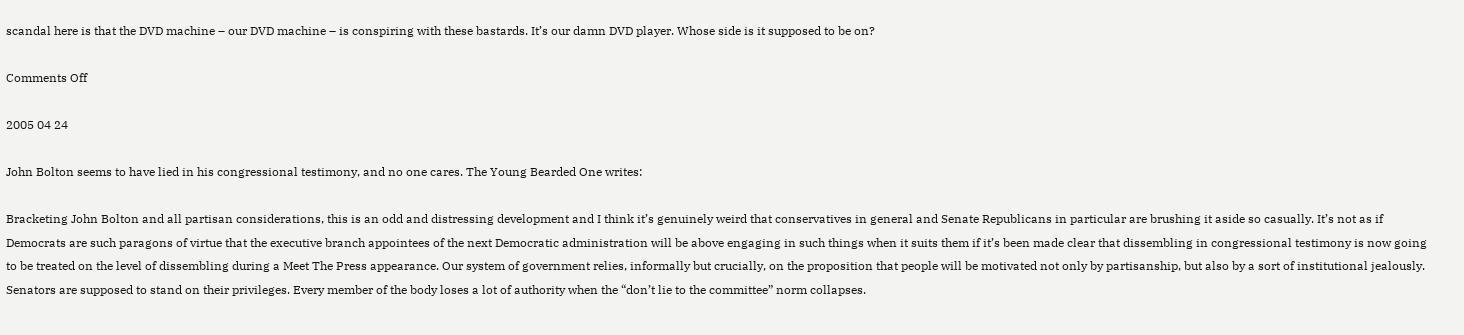scandal here is that the DVD machine – our DVD machine – is conspiring with these bastards. It’s our damn DVD player. Whose side is it supposed to be on?

Comments Off

2005 04 24

John Bolton seems to have lied in his congressional testimony, and no one cares. The Young Bearded One writes:

Bracketing John Bolton and all partisan considerations, this is an odd and distressing development and I think it’s genuinely weird that conservatives in general and Senate Republicans in particular are brushing it aside so casually. It’s not as if Democrats are such paragons of virtue that the executive branch appointees of the next Democratic administration will be above engaging in such things when it suits them if it’s been made clear that dissembling in congressional testimony is now going to be treated on the level of dissembling during a Meet The Press appearance. Our system of government relies, informally but crucially, on the proposition that people will be motivated not only by partisanship, but also by a sort of institutional jealously. Senators are supposed to stand on their privileges. Every member of the body loses a lot of authority when the “don’t lie to the committee” norm collapses.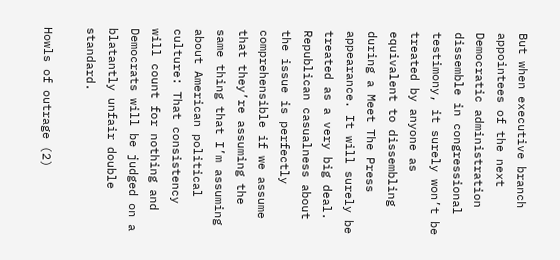But when executive branch appointees of the next Democratic administration dissemble in congressional testimony, it surely won’t be treated by anyone as equivalent to dissembling during a Meet The Press appearance. It will surely be treated as a very big deal. Republican casualness about the issue is perfectly comprehensible if we assume that they’re assuming the same thing that I’m assuming about American political culture: That consistency will count for nothing and Democrats will be judged on a blatantly unfair double standard.

Howls of outrage (2)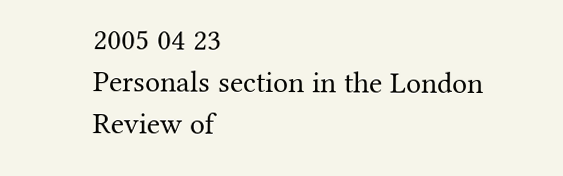2005 04 23
Personals section in the London Review of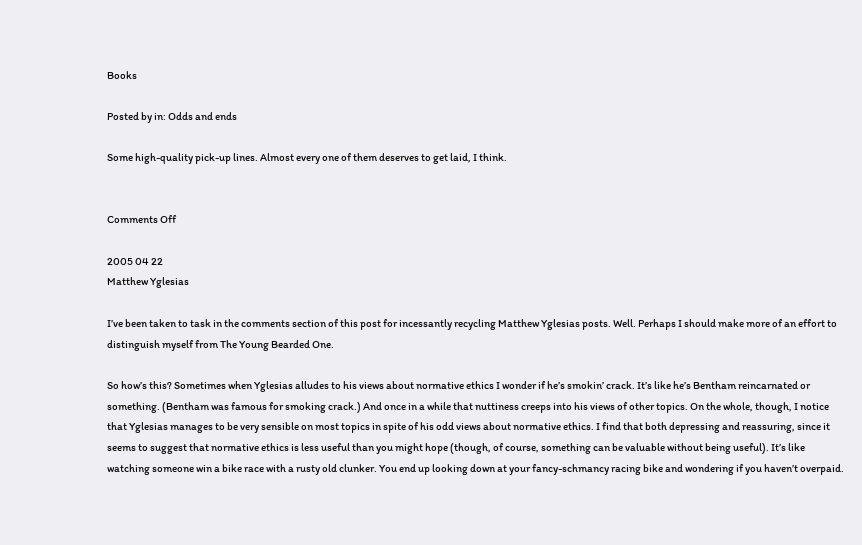Books

Posted by in: Odds and ends

Some high-quality pick-up lines. Almost every one of them deserves to get laid, I think.


Comments Off

2005 04 22
Matthew Yglesias

I’ve been taken to task in the comments section of this post for incessantly recycling Matthew Yglesias posts. Well. Perhaps I should make more of an effort to distinguish myself from The Young Bearded One.

So how’s this? Sometimes when Yglesias alludes to his views about normative ethics I wonder if he’s smokin’ crack. It’s like he’s Bentham reincarnated or something. (Bentham was famous for smoking crack.) And once in a while that nuttiness creeps into his views of other topics. On the whole, though, I notice that Yglesias manages to be very sensible on most topics in spite of his odd views about normative ethics. I find that both depressing and reassuring, since it seems to suggest that normative ethics is less useful than you might hope (though, of course, something can be valuable without being useful). It’s like watching someone win a bike race with a rusty old clunker. You end up looking down at your fancy-schmancy racing bike and wondering if you haven’t overpaid.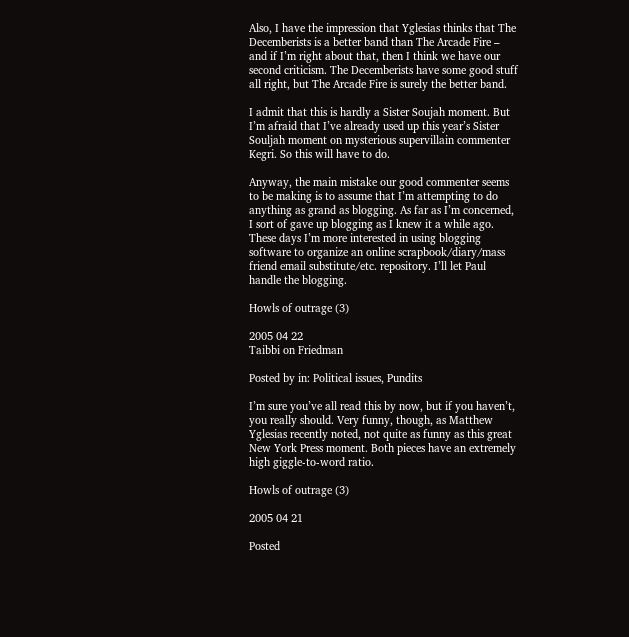Also, I have the impression that Yglesias thinks that The Decemberists is a better band than The Arcade Fire – and if I’m right about that, then I think we have our second criticism. The Decemberists have some good stuff all right, but The Arcade Fire is surely the better band.

I admit that this is hardly a Sister Soujah moment. But I’m afraid that I’ve already used up this year’s Sister Souljah moment on mysterious supervillain commenter Kegri. So this will have to do.

Anyway, the main mistake our good commenter seems to be making is to assume that I’m attempting to do anything as grand as blogging. As far as I’m concerned, I sort of gave up blogging as I knew it a while ago. These days I’m more interested in using blogging software to organize an online scrapbook/diary/mass friend email substitute/etc. repository. I’ll let Paul handle the blogging.

Howls of outrage (3)

2005 04 22
Taibbi on Friedman

Posted by in: Political issues, Pundits

I’m sure you’ve all read this by now, but if you haven’t, you really should. Very funny, though, as Matthew Yglesias recently noted, not quite as funny as this great New York Press moment. Both pieces have an extremely high giggle-to-word ratio.

Howls of outrage (3)

2005 04 21

Posted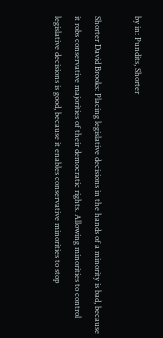by in: Pundits, Shorter

Shorter David Brooks: Placing legislative decisions in the hands of a minority is bad, because it robs conservative majorities of their democratic rights. Allowing minorities to control legislative decisions is good, because it enables conservative minorities to stop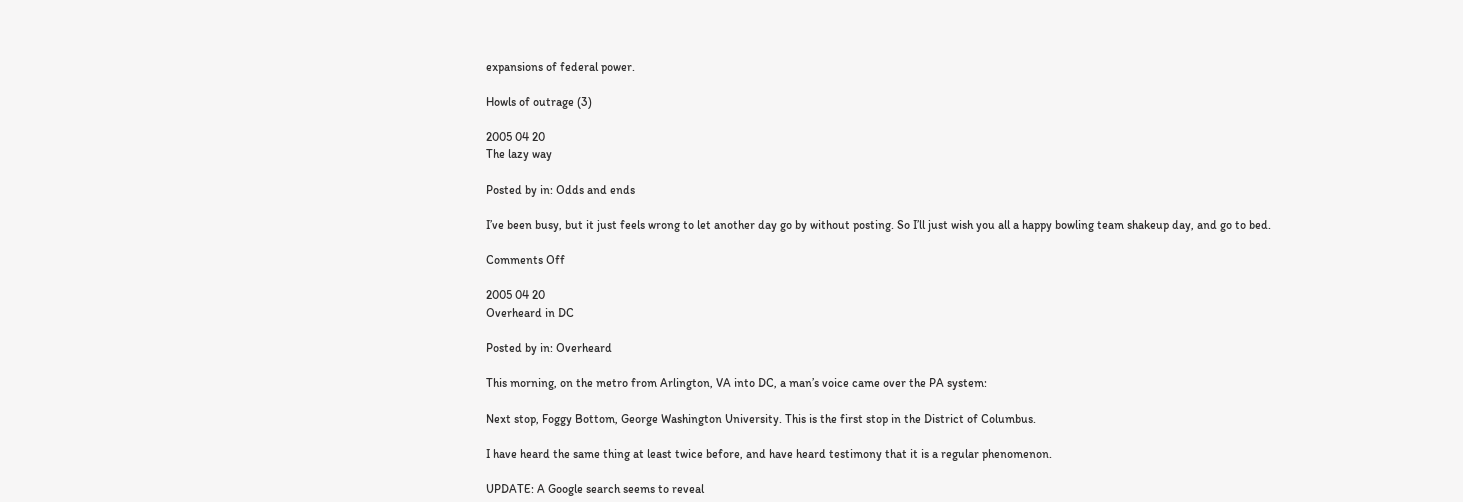expansions of federal power.

Howls of outrage (3)

2005 04 20
The lazy way

Posted by in: Odds and ends

I’ve been busy, but it just feels wrong to let another day go by without posting. So I’ll just wish you all a happy bowling team shakeup day, and go to bed.

Comments Off

2005 04 20
Overheard in DC

Posted by in: Overheard

This morning, on the metro from Arlington, VA into DC, a man’s voice came over the PA system:

Next stop, Foggy Bottom, George Washington University. This is the first stop in the District of Columbus.

I have heard the same thing at least twice before, and have heard testimony that it is a regular phenomenon.

UPDATE: A Google search seems to reveal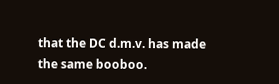that the DC d.m.v. has made the same booboo.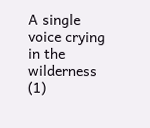A single voice crying in the wilderness (1)